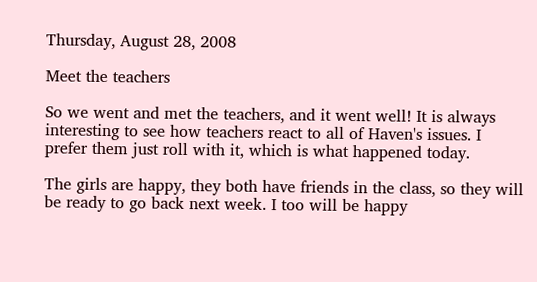Thursday, August 28, 2008

Meet the teachers

So we went and met the teachers, and it went well! It is always interesting to see how teachers react to all of Haven's issues. I prefer them just roll with it, which is what happened today.

The girls are happy, they both have friends in the class, so they will be ready to go back next week. I too will be happy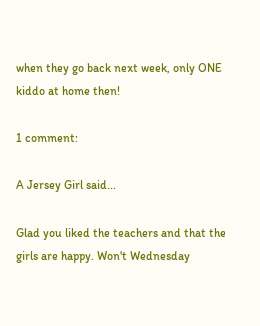when they go back next week, only ONE kiddo at home then!

1 comment:

A Jersey Girl said...

Glad you liked the teachers and that the girls are happy. Won't Wednesday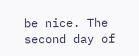be nice. The second day of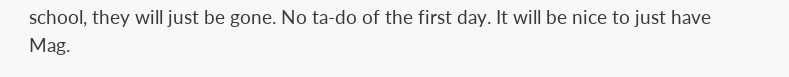school, they will just be gone. No ta-do of the first day. It will be nice to just have Mag.